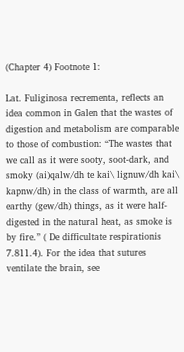(Chapter 4) Footnote 1:

Lat. Fuliginosa recrementa, reflects an idea common in Galen that the wastes of digestion and metabolism are comparable to those of combustion: “The wastes that we call as it were sooty, soot-dark, and smoky (ai)qalw/dh te kai\ lignuw/dh kai\ kapnw/dh) in the class of warmth, are all earthy (gew/dh) things, as it were half-digested in the natural heat, as smoke is by fire.” ( De difficultate respirationis 7.811.4). For the idea that sutures ventilate the brain, see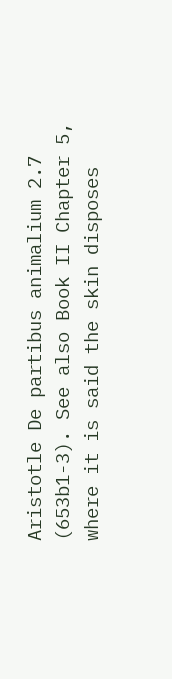Aristotle De partibus animalium 2.7 (653b1-3). See also Book II Chapter 5, where it is said the skin disposes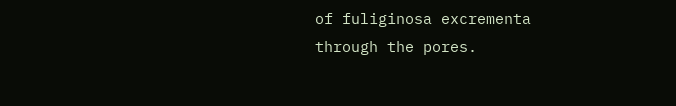of fuliginosa excrementa through the pores.